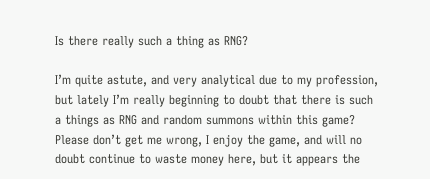Is there really such a thing as RNG?

I’m quite astute, and very analytical due to my profession, but lately I’m really beginning to doubt that there is such a things as RNG and random summons within this game? Please don’t get me wrong, I enjoy the game, and will no doubt continue to waste money here, but it appears the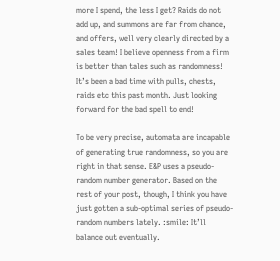more I spend, the less I get? Raids do not add up, and summons are far from chance, and offers, well very clearly directed by a sales team! I believe openness from a firm is better than tales such as randomness! It’s been a bad time with pulls, chests, raids etc this past month. Just looking forward for the bad spell to end!

To be very precise, automata are incapable of generating true randomness, so you are right in that sense. E&P uses a pseudo-random number generator. Based on the rest of your post, though, I think you have just gotten a sub-optimal series of pseudo-random numbers lately. :smile: It’ll balance out eventually.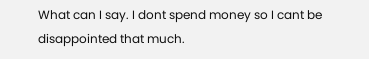What can I say. I dont spend money so I cant be disappointed that much.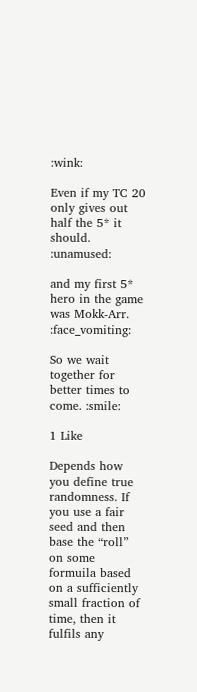:wink:

Even if my TC 20 only gives out half the 5* it should. :unamused:

and my first 5* hero in the game was Mokk-Arr. :face_vomiting:

So we wait together for better times to come. :smile:

1 Like

Depends how you define true randomness. If you use a fair seed and then base the “roll” on some formuila based on a sufficiently small fraction of time, then it fulfils any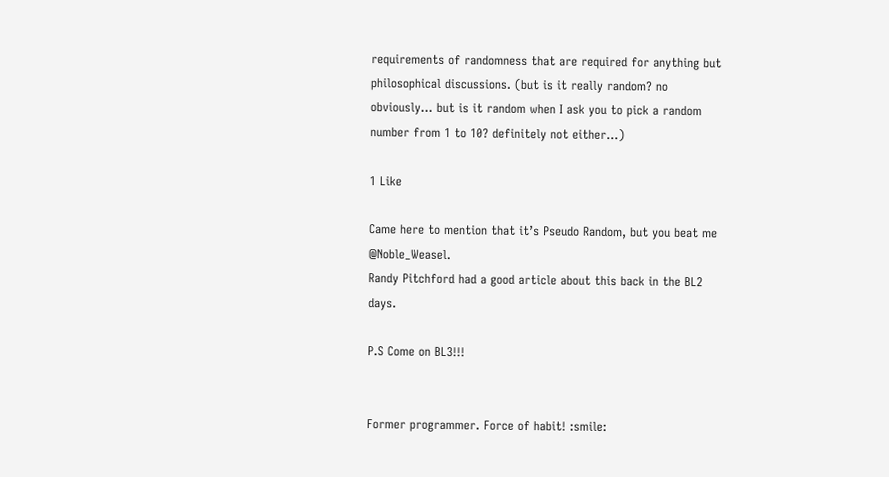requirements of randomness that are required for anything but philosophical discussions. (but is it really random? no obviously… but is it random when I ask you to pick a random number from 1 to 10? definitely not either…)

1 Like

Came here to mention that it’s Pseudo Random, but you beat me @Noble_Weasel.
Randy Pitchford had a good article about this back in the BL2 days.

P.S Come on BL3!!!


Former programmer. Force of habit! :smile: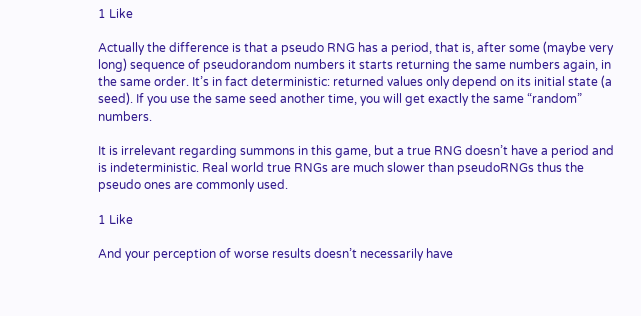1 Like

Actually the difference is that a pseudo RNG has a period, that is, after some (maybe very long) sequence of pseudorandom numbers it starts returning the same numbers again, in the same order. It’s in fact deterministic: returned values only depend on its initial state (a seed). If you use the same seed another time, you will get exactly the same “random” numbers.

It is irrelevant regarding summons in this game, but a true RNG doesn’t have a period and is indeterministic. Real world true RNGs are much slower than pseudoRNGs thus the pseudo ones are commonly used.

1 Like

And your perception of worse results doesn’t necessarily have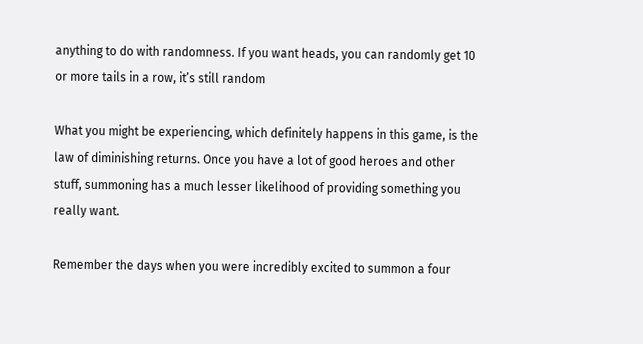anything to do with randomness. If you want heads, you can randomly get 10 or more tails in a row, it’s still random

What you might be experiencing, which definitely happens in this game, is the law of diminishing returns. Once you have a lot of good heroes and other stuff, summoning has a much lesser likelihood of providing something you really want.

Remember the days when you were incredibly excited to summon a four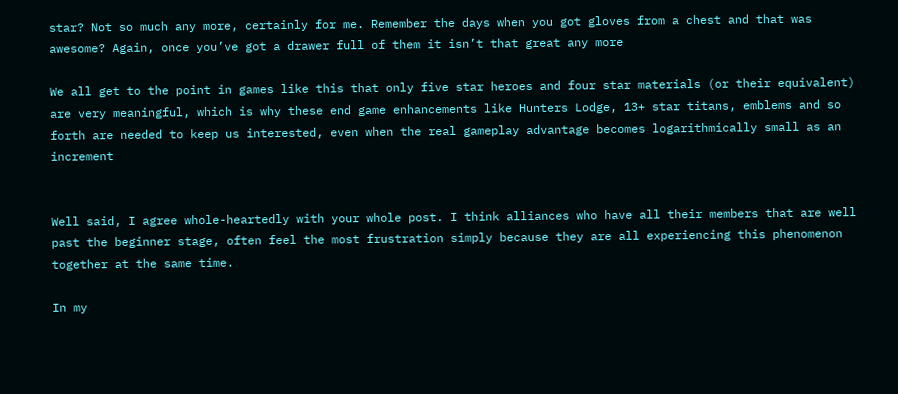star? Not so much any more, certainly for me. Remember the days when you got gloves from a chest and that was awesome? Again, once you’ve got a drawer full of them it isn’t that great any more

We all get to the point in games like this that only five star heroes and four star materials (or their equivalent) are very meaningful, which is why these end game enhancements like Hunters Lodge, 13+ star titans, emblems and so forth are needed to keep us interested, even when the real gameplay advantage becomes logarithmically small as an increment


Well said, I agree whole-heartedly with your whole post. I think alliances who have all their members that are well past the beginner stage, often feel the most frustration simply because they are all experiencing this phenomenon together at the same time.

In my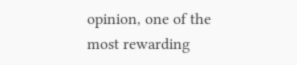opinion, one of the most rewarding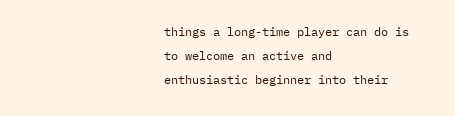things a long-time player can do is to welcome an active and enthusiastic beginner into their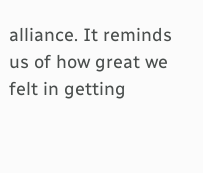alliance. It reminds us of how great we felt in getting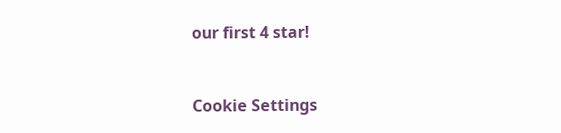our first 4 star!


Cookie Settings